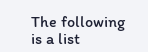The following is a list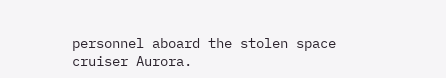personnel aboard the stolen space cruiser Aurora.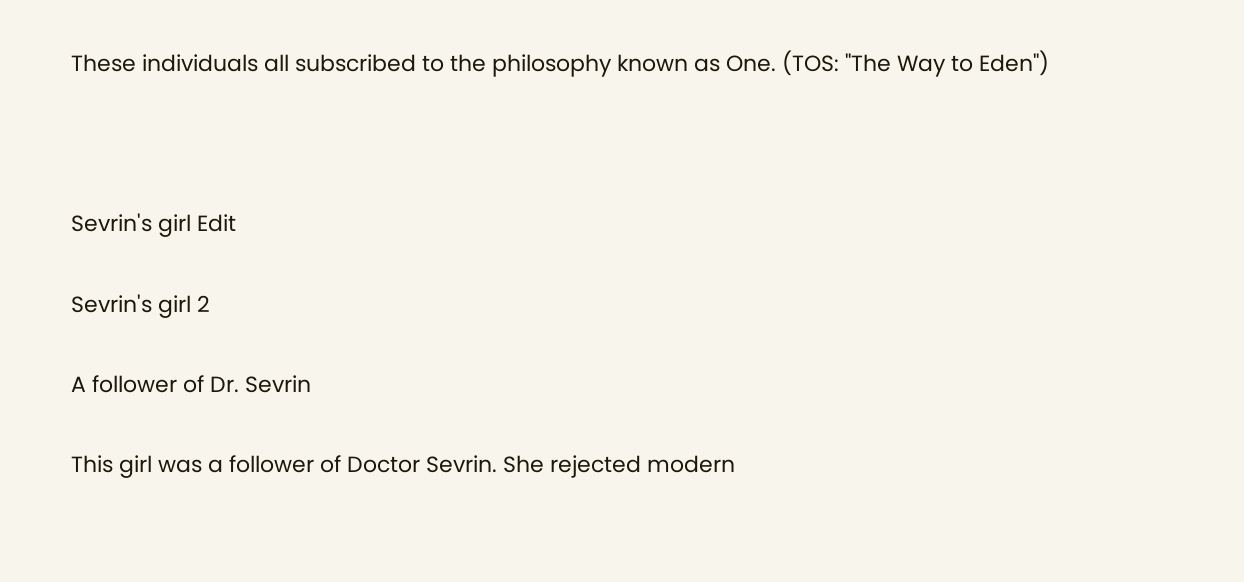These individuals all subscribed to the philosophy known as One. (TOS: "The Way to Eden")



Sevrin's girl Edit

Sevrin's girl 2

A follower of Dr. Sevrin

This girl was a follower of Doctor Sevrin. She rejected modern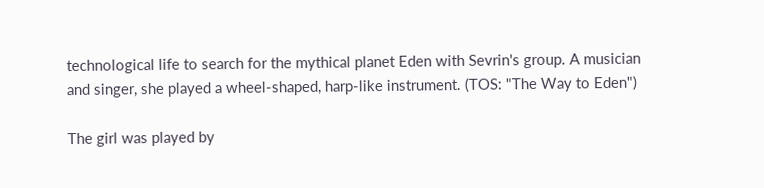technological life to search for the mythical planet Eden with Sevrin's group. A musician and singer, she played a wheel-shaped, harp-like instrument. (TOS: "The Way to Eden")

The girl was played by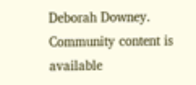Deborah Downey.
Community content is available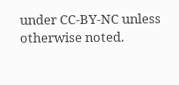under CC-BY-NC unless otherwise noted.